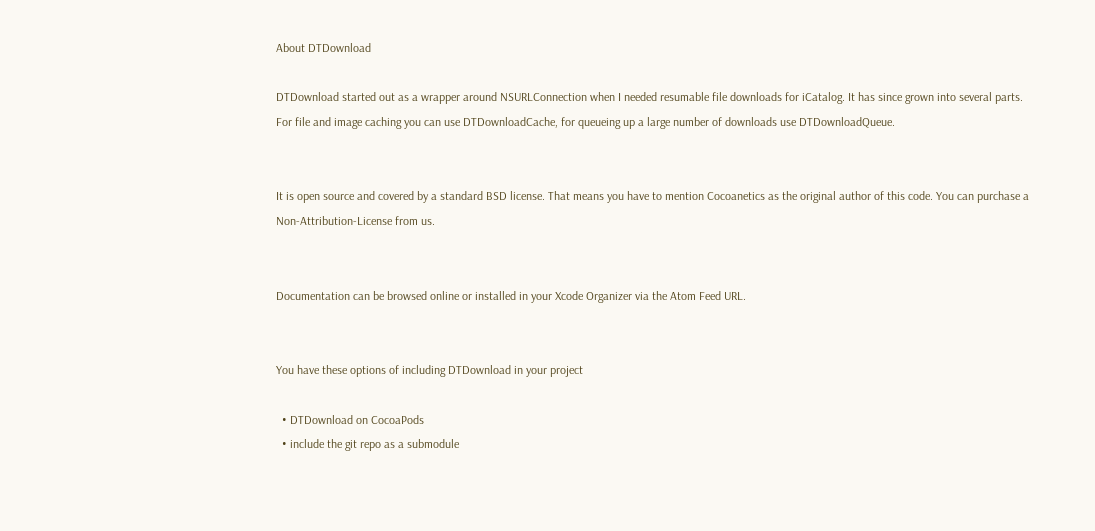About DTDownload

DTDownload started out as a wrapper around NSURLConnection when I needed resumable file downloads for iCatalog. It has since grown into several parts. For file and image caching you can use DTDownloadCache, for queueing up a large number of downloads use DTDownloadQueue.


It is open source and covered by a standard BSD license. That means you have to mention Cocoanetics as the original author of this code. You can purchase a Non-Attribution-License from us.


Documentation can be browsed online or installed in your Xcode Organizer via the Atom Feed URL.


You have these options of including DTDownload in your project

  • DTDownload on CocoaPods
  • include the git repo as a submodule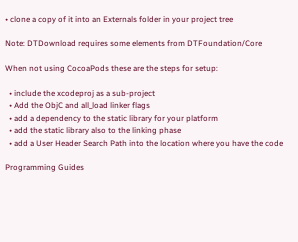• clone a copy of it into an Externals folder in your project tree

Note: DTDownload requires some elements from DTFoundation/Core

When not using CocoaPods these are the steps for setup:

  • include the xcodeproj as a sub-project
  • Add the ObjC and all_load linker flags
  • add a dependency to the static library for your platform
  • add the static library also to the linking phase
  • add a User Header Search Path into the location where you have the code

Programming Guides